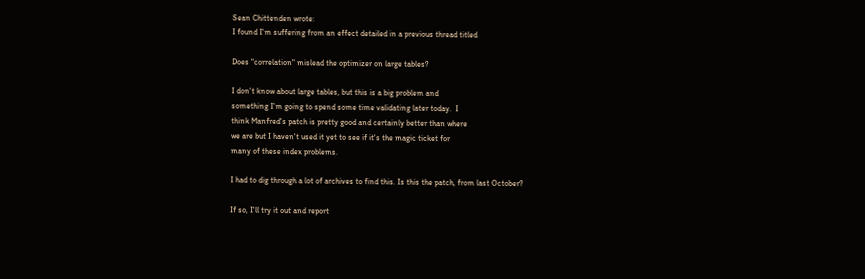Sean Chittenden wrote:
I found I'm suffering from an effect detailed in a previous thread titled

Does "correlation" mislead the optimizer on large tables?

I don't know about large tables, but this is a big problem and
something I'm going to spend some time validating later today.  I
think Manfred's patch is pretty good and certainly better than where
we are but I haven't used it yet to see if it's the magic ticket for
many of these index problems.

I had to dig through a lot of archives to find this. Is this the patch, from last October?

If so, I'll try it out and report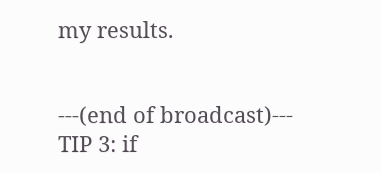my results.


---(end of broadcast)---
TIP 3: if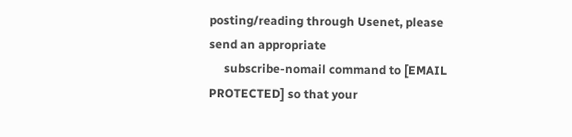posting/reading through Usenet, please send an appropriate
     subscribe-nomail command to [EMAIL PROTECTED] so that your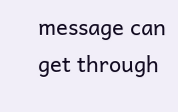message can get through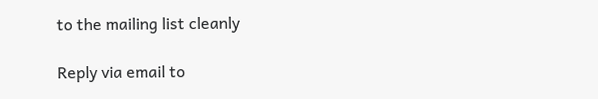to the mailing list cleanly

Reply via email to